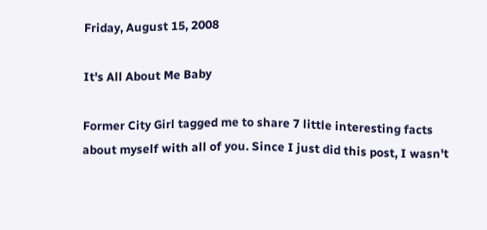Friday, August 15, 2008

It's All About Me Baby

Former City Girl tagged me to share 7 little interesting facts about myself with all of you. Since I just did this post, I wasn't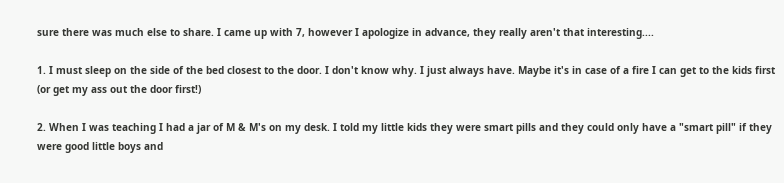sure there was much else to share. I came up with 7, however I apologize in advance, they really aren't that interesting....

1. I must sleep on the side of the bed closest to the door. I don't know why. I just always have. Maybe it's in case of a fire I can get to the kids first (or get my ass out the door first!)

2. When I was teaching I had a jar of M & M's on my desk. I told my little kids they were smart pills and they could only have a "smart pill" if they were good little boys and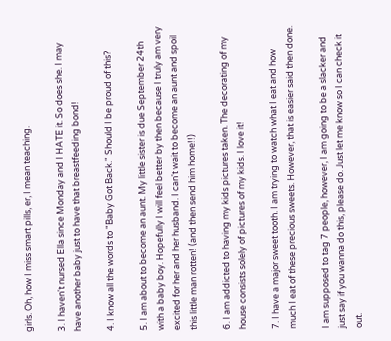girls. Oh, how I miss smart pills, er, I mean teaching.

3. I haven't nursed Ella since Monday and I HATE it. So does she. I may have another baby just to have that breastfeeding bond!

4. I know all the words to "Baby Got Back." Should I be proud of this?

5. I am about to become an aunt. My little sister is due September 24th with a baby boy. Hopefully I will feel better by then because I truly am very excited for her and her husband. I can't wait to become an aunt and spoil this little man rotten! (and then send him home!!)

6. I am addicted to having my kids pictures taken. The decorating of my house consists solely of pictures of my kids. I love it!

7. I have a major sweet tooth. I am trying to watch what I eat and how much I eat of these precious sweets. However, that is easier said then done.

I am supposed to tag 7 people, however, I am going to be a slacker and just say if you wanna do this, please do. Just let me know so I can check it out.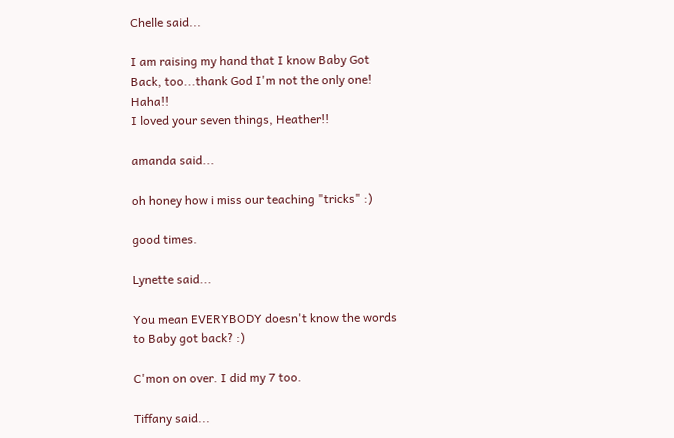Chelle said...

I am raising my hand that I know Baby Got Back, too...thank God I'm not the only one! Haha!!
I loved your seven things, Heather!!

amanda said...

oh honey how i miss our teaching "tricks" :)

good times.

Lynette said...

You mean EVERYBODY doesn't know the words to Baby got back? :)

C'mon on over. I did my 7 too.

Tiffany said...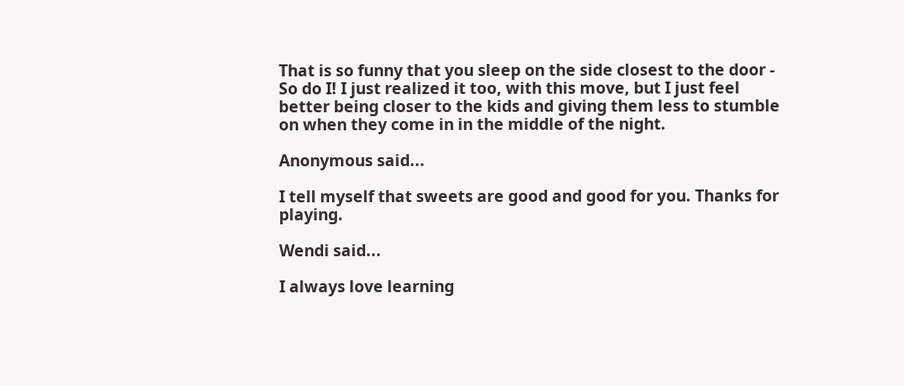That is so funny that you sleep on the side closest to the door - So do I! I just realized it too, with this move, but I just feel better being closer to the kids and giving them less to stumble on when they come in in the middle of the night.

Anonymous said...

I tell myself that sweets are good and good for you. Thanks for playing.

Wendi said...

I always love learning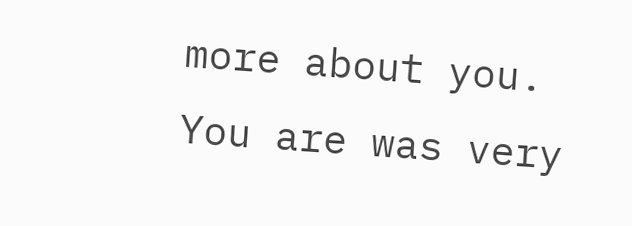more about you.
You are was very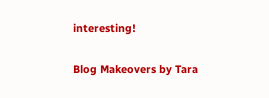interesting!

Blog Makeovers by Tara